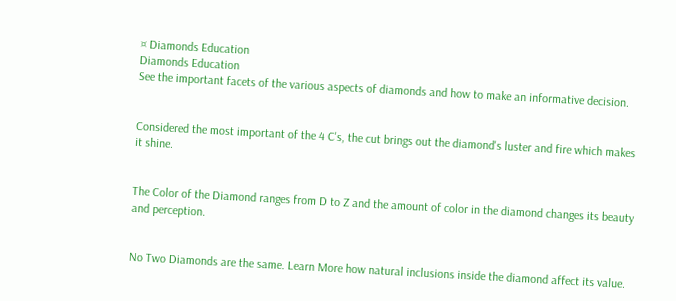¤ Diamonds Education
Diamonds Education
See the important facets of the various aspects of diamonds and how to make an informative decision.


Considered the most important of the 4 C's, the cut brings out the diamond's luster and fire which makes it shine.


The Color of the Diamond ranges from D to Z and the amount of color in the diamond changes its beauty and perception.


No Two Diamonds are the same. Learn More how natural inclusions inside the diamond affect its value.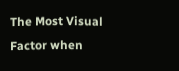The Most Visual Factor when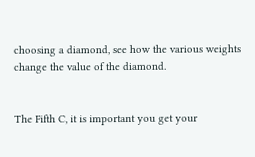choosing a diamond, see how the various weights change the value of the diamond.


The Fifth C, it is important you get your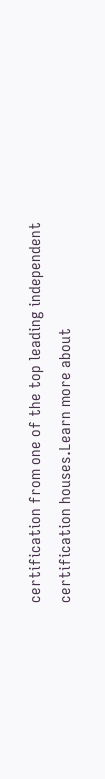certification from one of the top leading independent certification houses.Learn more about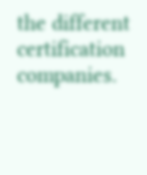the different certification companies.